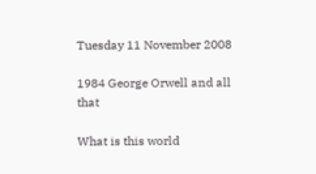Tuesday 11 November 2008

1984 George Orwell and all that

What is this world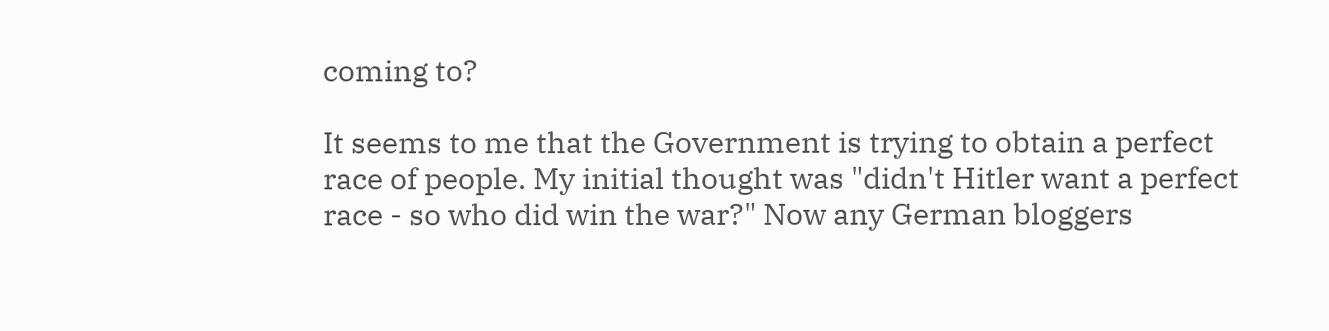coming to?

It seems to me that the Government is trying to obtain a perfect race of people. My initial thought was "didn't Hitler want a perfect race - so who did win the war?" Now any German bloggers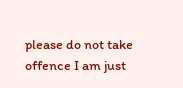please do not take offence I am just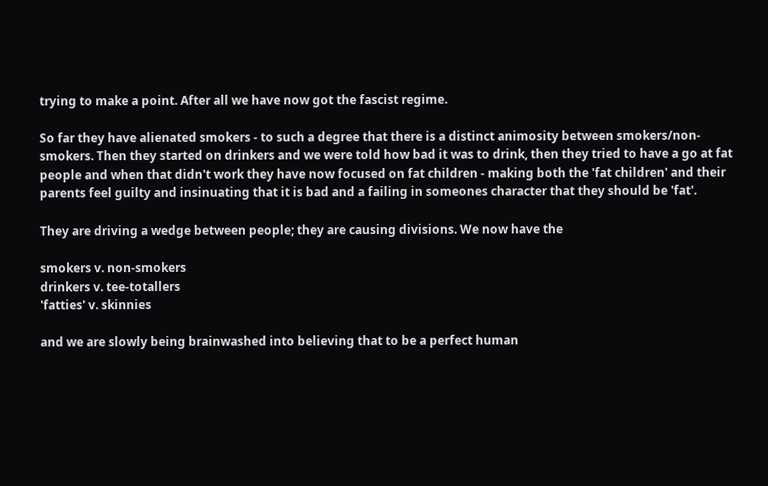trying to make a point. After all we have now got the fascist regime.

So far they have alienated smokers - to such a degree that there is a distinct animosity between smokers/non-smokers. Then they started on drinkers and we were told how bad it was to drink, then they tried to have a go at fat people and when that didn't work they have now focused on fat children - making both the 'fat children' and their parents feel guilty and insinuating that it is bad and a failing in someones character that they should be 'fat'.

They are driving a wedge between people; they are causing divisions. We now have the

smokers v. non-smokers
drinkers v. tee-totallers
'fatties' v. skinnies

and we are slowly being brainwashed into believing that to be a perfect human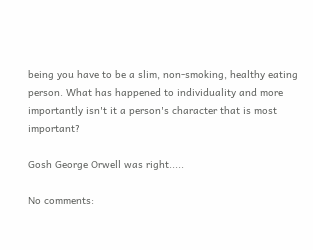being you have to be a slim, non-smoking, healthy eating person. What has happened to individuality and more importantly isn't it a person's character that is most important?

Gosh George Orwell was right.....

No comments: